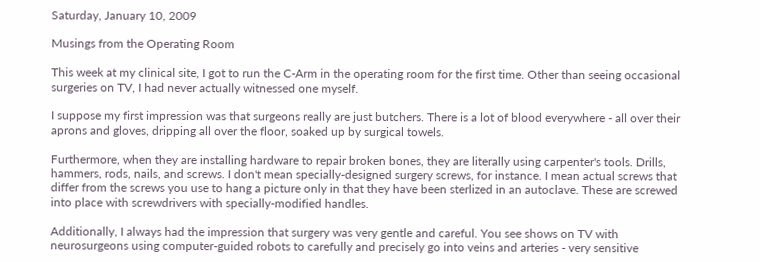Saturday, January 10, 2009

Musings from the Operating Room

This week at my clinical site, I got to run the C-Arm in the operating room for the first time. Other than seeing occasional surgeries on TV, I had never actually witnessed one myself.

I suppose my first impression was that surgeons really are just butchers. There is a lot of blood everywhere - all over their aprons and gloves, dripping all over the floor, soaked up by surgical towels.

Furthermore, when they are installing hardware to repair broken bones, they are literally using carpenter's tools. Drills, hammers, rods, nails, and screws. I don't mean specially-designed surgery screws, for instance. I mean actual screws that differ from the screws you use to hang a picture only in that they have been sterlized in an autoclave. These are screwed into place with screwdrivers with specially-modified handles.

Additionally, I always had the impression that surgery was very gentle and careful. You see shows on TV with neurosurgeons using computer-guided robots to carefully and precisely go into veins and arteries - very sensitive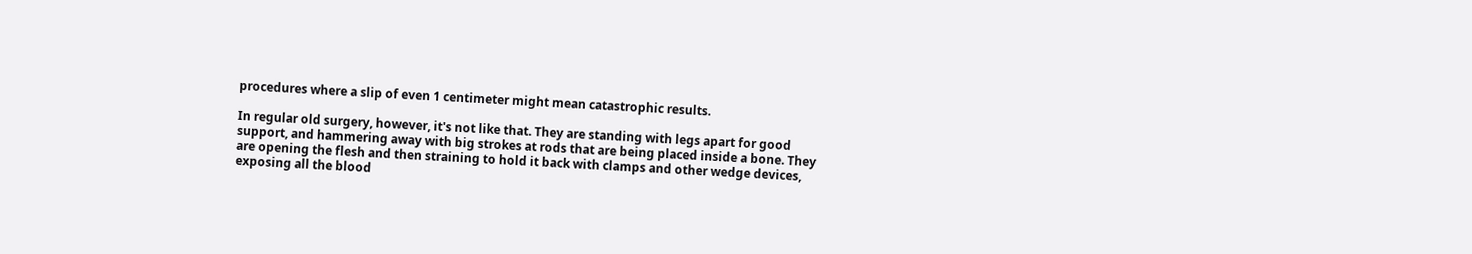procedures where a slip of even 1 centimeter might mean catastrophic results.

In regular old surgery, however, it's not like that. They are standing with legs apart for good support, and hammering away with big strokes at rods that are being placed inside a bone. They are opening the flesh and then straining to hold it back with clamps and other wedge devices, exposing all the blood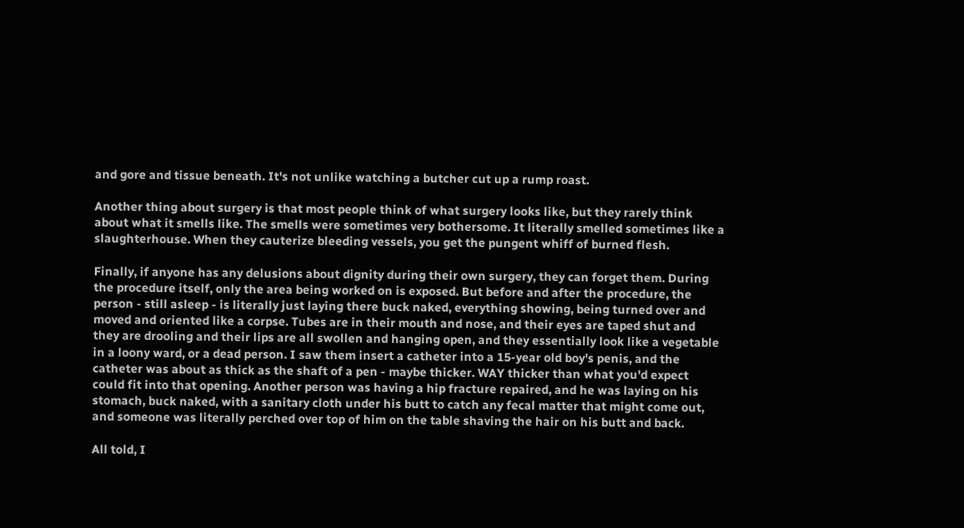and gore and tissue beneath. It's not unlike watching a butcher cut up a rump roast.

Another thing about surgery is that most people think of what surgery looks like, but they rarely think about what it smells like. The smells were sometimes very bothersome. It literally smelled sometimes like a slaughterhouse. When they cauterize bleeding vessels, you get the pungent whiff of burned flesh.

Finally, if anyone has any delusions about dignity during their own surgery, they can forget them. During the procedure itself, only the area being worked on is exposed. But before and after the procedure, the person - still asleep - is literally just laying there buck naked, everything showing, being turned over and moved and oriented like a corpse. Tubes are in their mouth and nose, and their eyes are taped shut and they are drooling and their lips are all swollen and hanging open, and they essentially look like a vegetable in a loony ward, or a dead person. I saw them insert a catheter into a 15-year old boy's penis, and the catheter was about as thick as the shaft of a pen - maybe thicker. WAY thicker than what you'd expect could fit into that opening. Another person was having a hip fracture repaired, and he was laying on his stomach, buck naked, with a sanitary cloth under his butt to catch any fecal matter that might come out, and someone was literally perched over top of him on the table shaving the hair on his butt and back.

All told, I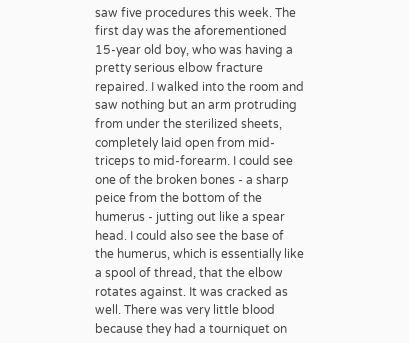saw five procedures this week. The first day was the aforementioned 15-year old boy, who was having a pretty serious elbow fracture repaired. I walked into the room and saw nothing but an arm protruding from under the sterilized sheets, completely laid open from mid-triceps to mid-forearm. I could see one of the broken bones - a sharp peice from the bottom of the humerus - jutting out like a spear head. I could also see the base of the humerus, which is essentially like a spool of thread, that the elbow rotates against. It was cracked as well. There was very little blood because they had a tourniquet on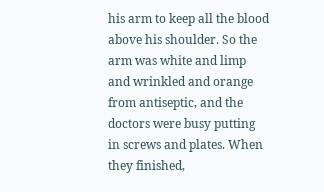his arm to keep all the blood above his shoulder. So the arm was white and limp and wrinkled and orange from antiseptic, and the doctors were busy putting in screws and plates. When they finished,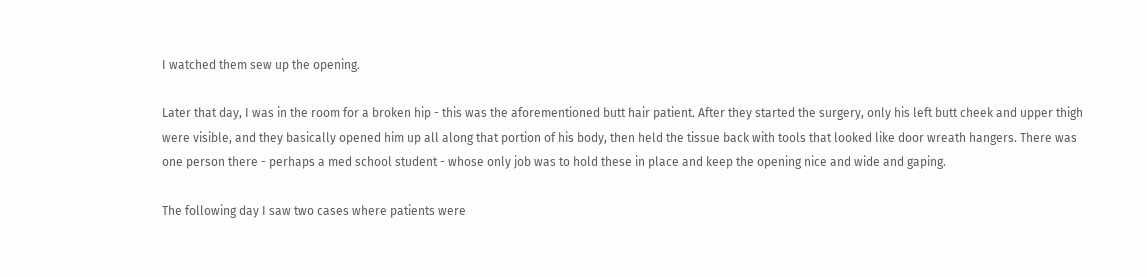I watched them sew up the opening.

Later that day, I was in the room for a broken hip - this was the aforementioned butt hair patient. After they started the surgery, only his left butt cheek and upper thigh were visible, and they basically opened him up all along that portion of his body, then held the tissue back with tools that looked like door wreath hangers. There was one person there - perhaps a med school student - whose only job was to hold these in place and keep the opening nice and wide and gaping.

The following day I saw two cases where patients were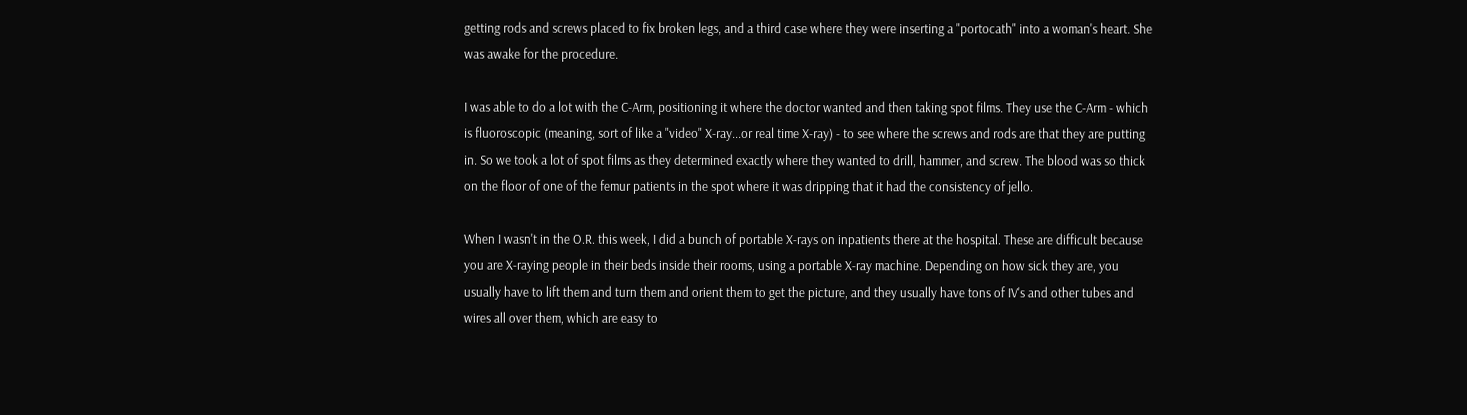getting rods and screws placed to fix broken legs, and a third case where they were inserting a "portocath" into a woman's heart. She was awake for the procedure.

I was able to do a lot with the C-Arm, positioning it where the doctor wanted and then taking spot films. They use the C-Arm - which is fluoroscopic (meaning, sort of like a "video" X-ray...or real time X-ray) - to see where the screws and rods are that they are putting in. So we took a lot of spot films as they determined exactly where they wanted to drill, hammer, and screw. The blood was so thick on the floor of one of the femur patients in the spot where it was dripping that it had the consistency of jello.

When I wasn't in the O.R. this week, I did a bunch of portable X-rays on inpatients there at the hospital. These are difficult because you are X-raying people in their beds inside their rooms, using a portable X-ray machine. Depending on how sick they are, you usually have to lift them and turn them and orient them to get the picture, and they usually have tons of IV's and other tubes and wires all over them, which are easy to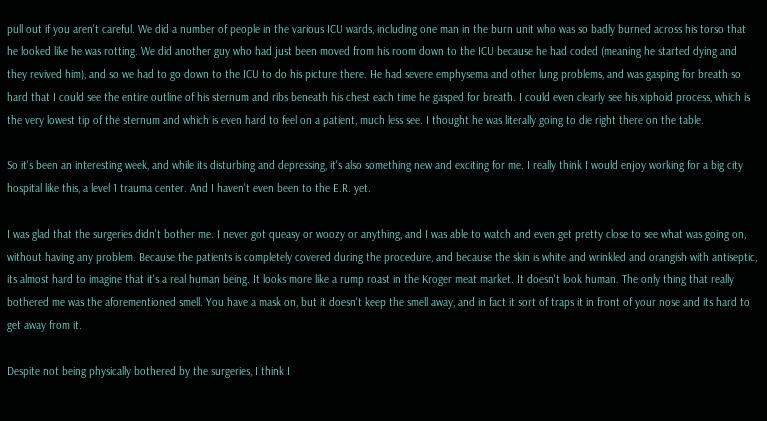pull out if you aren't careful. We did a number of people in the various ICU wards, including one man in the burn unit who was so badly burned across his torso that he looked like he was rotting. We did another guy who had just been moved from his room down to the ICU because he had coded (meaning he started dying and they revived him), and so we had to go down to the ICU to do his picture there. He had severe emphysema and other lung problems, and was gasping for breath so hard that I could see the entire outline of his sternum and ribs beneath his chest each time he gasped for breath. I could even clearly see his xiphoid process, which is the very lowest tip of the sternum and which is even hard to feel on a patient, much less see. I thought he was literally going to die right there on the table.

So it's been an interesting week, and while its disturbing and depressing, it's also something new and exciting for me. I really think I would enjoy working for a big city hospital like this, a level 1 trauma center. And I haven't even been to the E.R. yet.

I was glad that the surgeries didn't bother me. I never got queasy or woozy or anything, and I was able to watch and even get pretty close to see what was going on, without having any problem. Because the patients is completely covered during the procedure, and because the skin is white and wrinkled and orangish with antiseptic, its almost hard to imagine that it's a real human being. It looks more like a rump roast in the Kroger meat market. It doesn't look human. The only thing that really bothered me was the aforementioned smell. You have a mask on, but it doesn't keep the smell away, and in fact it sort of traps it in front of your nose and its hard to get away from it.

Despite not being physically bothered by the surgeries, I think I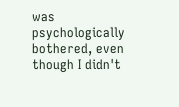was psychologically bothered, even though I didn't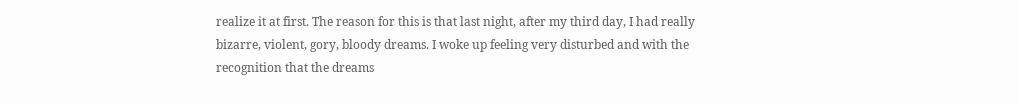realize it at first. The reason for this is that last night, after my third day, I had really bizarre, violent, gory, bloody dreams. I woke up feeling very disturbed and with the recognition that the dreams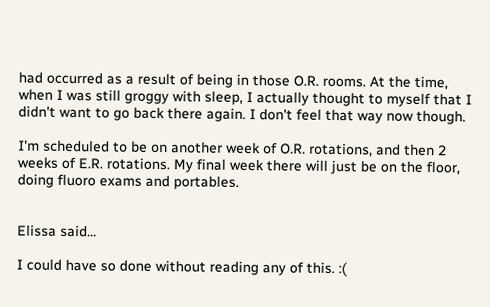had occurred as a result of being in those O.R. rooms. At the time, when I was still groggy with sleep, I actually thought to myself that I didn't want to go back there again. I don't feel that way now though.

I'm scheduled to be on another week of O.R. rotations, and then 2 weeks of E.R. rotations. My final week there will just be on the floor, doing fluoro exams and portables.


Elissa said...

I could have so done without reading any of this. :(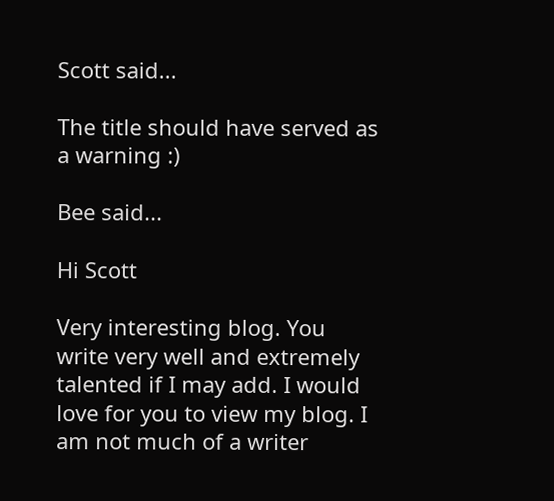Scott said...

The title should have served as a warning :)

Bee said...

Hi Scott

Very interesting blog. You write very well and extremely talented if I may add. I would love for you to view my blog. I am not much of a writer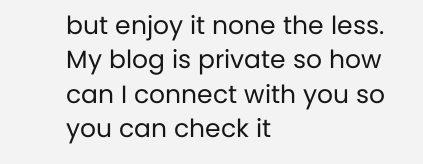but enjoy it none the less. My blog is private so how can I connect with you so you can check it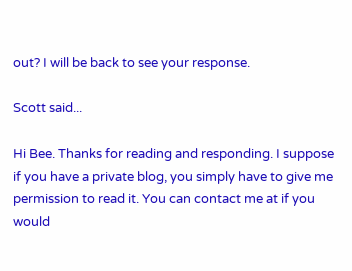out? I will be back to see your response.

Scott said...

Hi Bee. Thanks for reading and responding. I suppose if you have a private blog, you simply have to give me permission to read it. You can contact me at if you would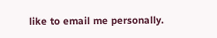like to email me personally.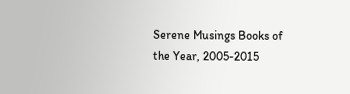Serene Musings Books of the Year, 2005-2015